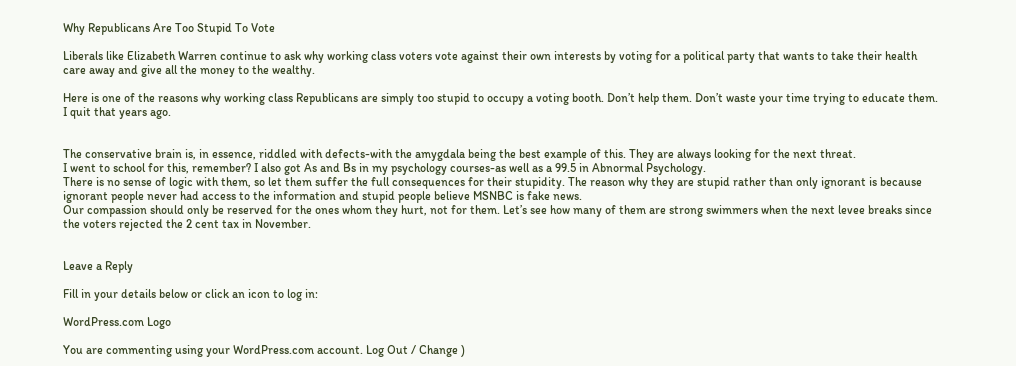Why Republicans Are Too Stupid To Vote

Liberals like Elizabeth Warren continue to ask why working class voters vote against their own interests by voting for a political party that wants to take their health care away and give all the money to the wealthy.

Here is one of the reasons why working class Republicans are simply too stupid to occupy a voting booth. Don’t help them. Don’t waste your time trying to educate them. I quit that years ago.


The conservative brain is, in essence, riddled with defects-with the amygdala being the best example of this. They are always looking for the next threat.
I went to school for this, remember? I also got As and Bs in my psychology courses-as well as a 99.5 in Abnormal Psychology.
There is no sense of logic with them, so let them suffer the full consequences for their stupidity. The reason why they are stupid rather than only ignorant is because ignorant people never had access to the information and stupid people believe MSNBC is fake news.
Our compassion should only be reserved for the ones whom they hurt, not for them. Let’s see how many of them are strong swimmers when the next levee breaks since the voters rejected the 2 cent tax in November.


Leave a Reply

Fill in your details below or click an icon to log in:

WordPress.com Logo

You are commenting using your WordPress.com account. Log Out / Change )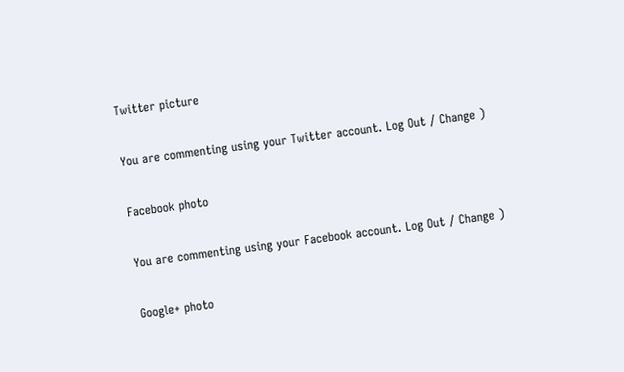Twitter picture

You are commenting using your Twitter account. Log Out / Change )

Facebook photo

You are commenting using your Facebook account. Log Out / Change )

Google+ photo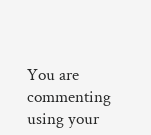You are commenting using your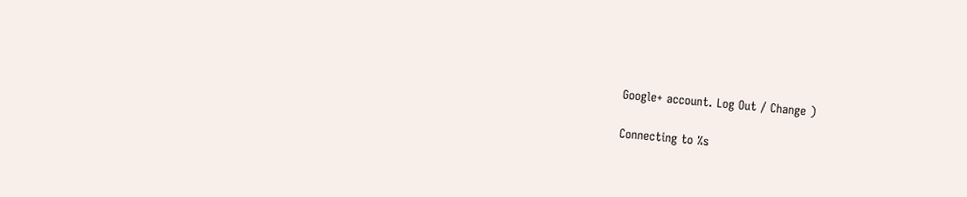Google+ account. Log Out / Change )

Connecting to %s